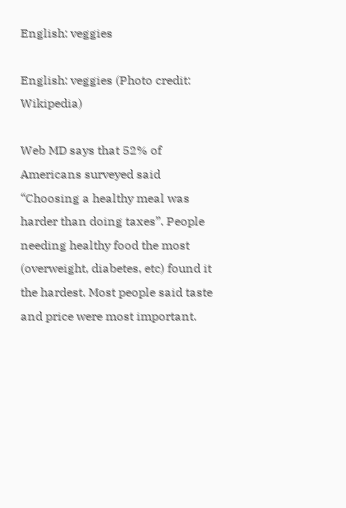English: veggies

English: veggies (Photo credit: Wikipedia)

Web MD says that 52% of Americans surveyed said “Choosing a healthy meal was harder than doing taxes”. People needing healthy food the most (overweight, diabetes, etc) found it the hardest. Most people said taste and price were most important.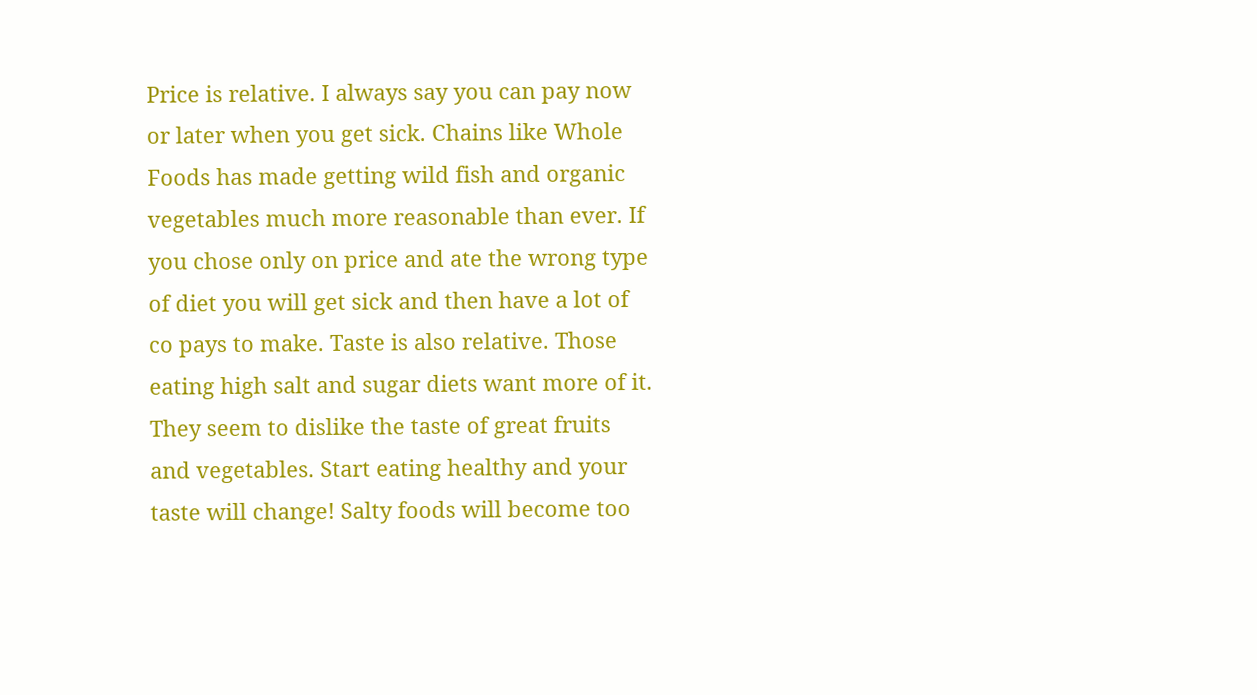Price is relative. I always say you can pay now or later when you get sick. Chains like Whole Foods has made getting wild fish and organic vegetables much more reasonable than ever. If you chose only on price and ate the wrong type of diet you will get sick and then have a lot of co pays to make. Taste is also relative. Those eating high salt and sugar diets want more of it. They seem to dislike the taste of great fruits and vegetables. Start eating healthy and your taste will change! Salty foods will become too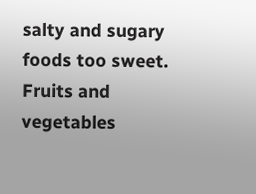salty and sugary foods too sweet. Fruits and vegetables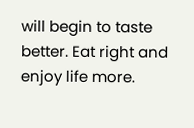will begin to taste better. Eat right and enjoy life more.